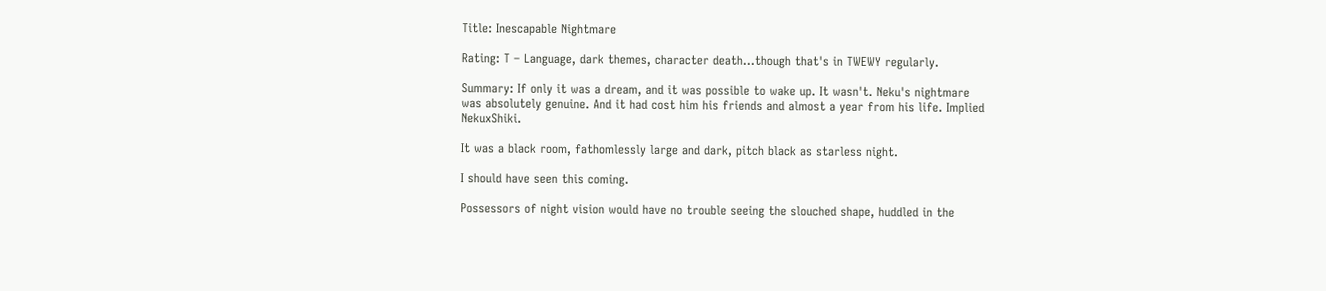Title: Inescapable Nightmare

Rating: T – Language, dark themes, character death…though that's in TWEWY regularly.

Summary: If only it was a dream, and it was possible to wake up. It wasn't. Neku's nightmare was absolutely genuine. And it had cost him his friends and almost a year from his life. Implied NekuxShiki.

It was a black room, fathomlessly large and dark, pitch black as starless night.

I should have seen this coming.

Possessors of night vision would have no trouble seeing the slouched shape, huddled in the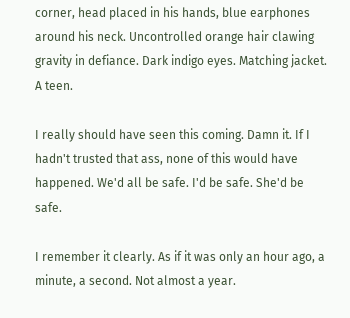corner, head placed in his hands, blue earphones around his neck. Uncontrolled orange hair clawing gravity in defiance. Dark indigo eyes. Matching jacket. A teen.

I really should have seen this coming. Damn it. If I hadn't trusted that ass, none of this would have happened. We'd all be safe. I'd be safe. She'd be safe.

I remember it clearly. As if it was only an hour ago, a minute, a second. Not almost a year.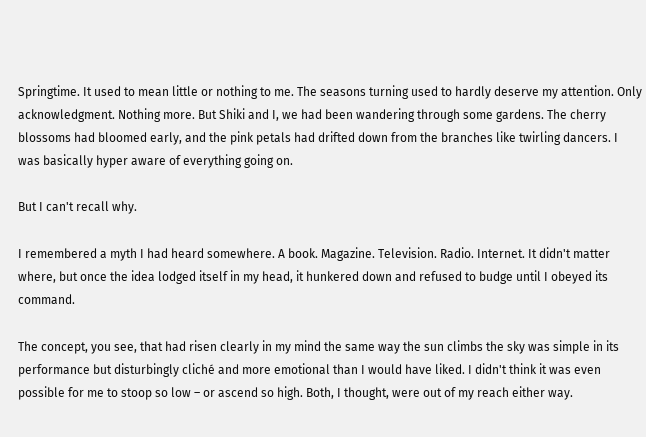Springtime. It used to mean little or nothing to me. The seasons turning used to hardly deserve my attention. Only acknowledgment. Nothing more. But Shiki and I, we had been wandering through some gardens. The cherry blossoms had bloomed early, and the pink petals had drifted down from the branches like twirling dancers. I was basically hyper aware of everything going on.

But I can't recall why.

I remembered a myth I had heard somewhere. A book. Magazine. Television. Radio. Internet. It didn't matter where, but once the idea lodged itself in my head, it hunkered down and refused to budge until I obeyed its command.

The concept, you see, that had risen clearly in my mind the same way the sun climbs the sky was simple in its performance but disturbingly cliché and more emotional than I would have liked. I didn't think it was even possible for me to stoop so low – or ascend so high. Both, I thought, were out of my reach either way.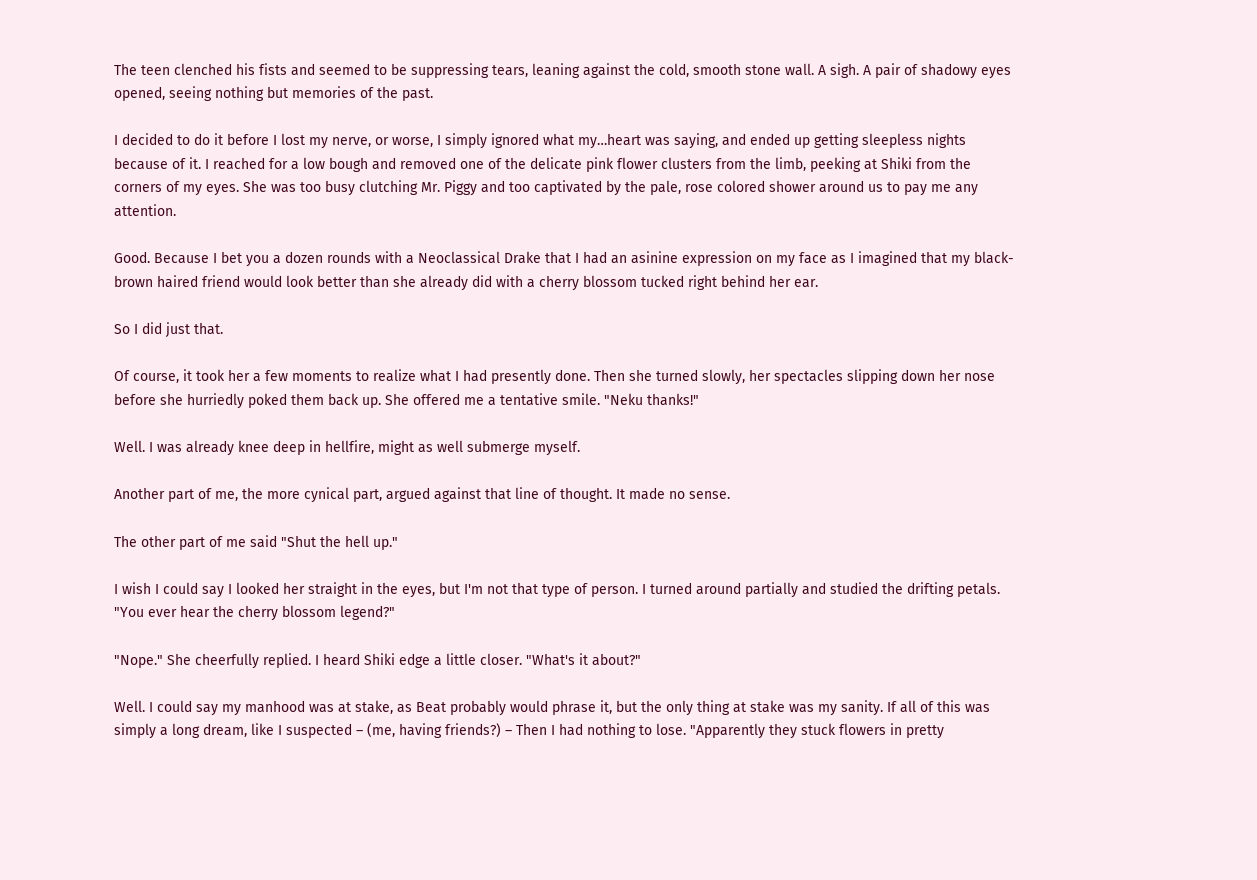The teen clenched his fists and seemed to be suppressing tears, leaning against the cold, smooth stone wall. A sigh. A pair of shadowy eyes opened, seeing nothing but memories of the past.

I decided to do it before I lost my nerve, or worse, I simply ignored what my…heart was saying, and ended up getting sleepless nights because of it. I reached for a low bough and removed one of the delicate pink flower clusters from the limb, peeking at Shiki from the corners of my eyes. She was too busy clutching Mr. Piggy and too captivated by the pale, rose colored shower around us to pay me any attention.

Good. Because I bet you a dozen rounds with a Neoclassical Drake that I had an asinine expression on my face as I imagined that my black-brown haired friend would look better than she already did with a cherry blossom tucked right behind her ear.

So I did just that.

Of course, it took her a few moments to realize what I had presently done. Then she turned slowly, her spectacles slipping down her nose before she hurriedly poked them back up. She offered me a tentative smile. "Neku thanks!"

Well. I was already knee deep in hellfire, might as well submerge myself.

Another part of me, the more cynical part, argued against that line of thought. It made no sense.

The other part of me said "Shut the hell up."

I wish I could say I looked her straight in the eyes, but I'm not that type of person. I turned around partially and studied the drifting petals. "You ever hear the cherry blossom legend?"

"Nope." She cheerfully replied. I heard Shiki edge a little closer. "What's it about?"

Well. I could say my manhood was at stake, as Beat probably would phrase it, but the only thing at stake was my sanity. If all of this was simply a long dream, like I suspected – (me, having friends?) – Then I had nothing to lose. "Apparently they stuck flowers in pretty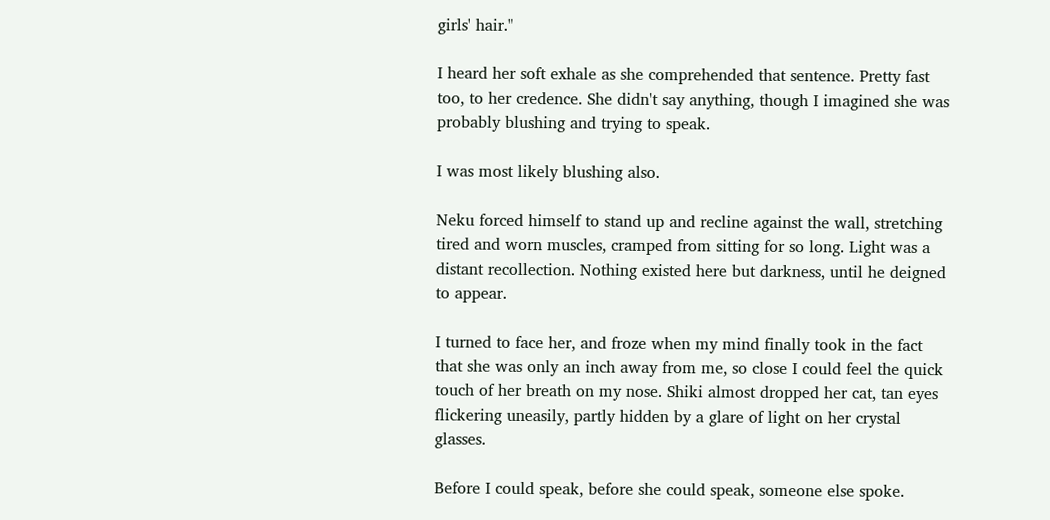girls' hair."

I heard her soft exhale as she comprehended that sentence. Pretty fast too, to her credence. She didn't say anything, though I imagined she was probably blushing and trying to speak.

I was most likely blushing also.

Neku forced himself to stand up and recline against the wall, stretching tired and worn muscles, cramped from sitting for so long. Light was a distant recollection. Nothing existed here but darkness, until he deigned to appear.

I turned to face her, and froze when my mind finally took in the fact that she was only an inch away from me, so close I could feel the quick touch of her breath on my nose. Shiki almost dropped her cat, tan eyes flickering uneasily, partly hidden by a glare of light on her crystal glasses.

Before I could speak, before she could speak, someone else spoke.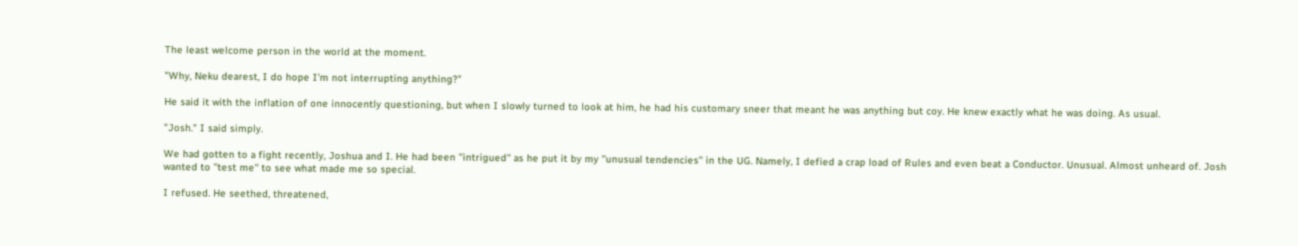The least welcome person in the world at the moment.

"Why, Neku dearest, I do hope I'm not interrupting anything?"

He said it with the inflation of one innocently questioning, but when I slowly turned to look at him, he had his customary sneer that meant he was anything but coy. He knew exactly what he was doing. As usual.

"Josh." I said simply.

We had gotten to a fight recently, Joshua and I. He had been ''intrigued'' as he put it by my ''unusual tendencies'' in the UG. Namely, I defied a crap load of Rules and even beat a Conductor. Unusual. Almost unheard of. Josh wanted to ''test me'' to see what made me so special.

I refused. He seethed, threatened,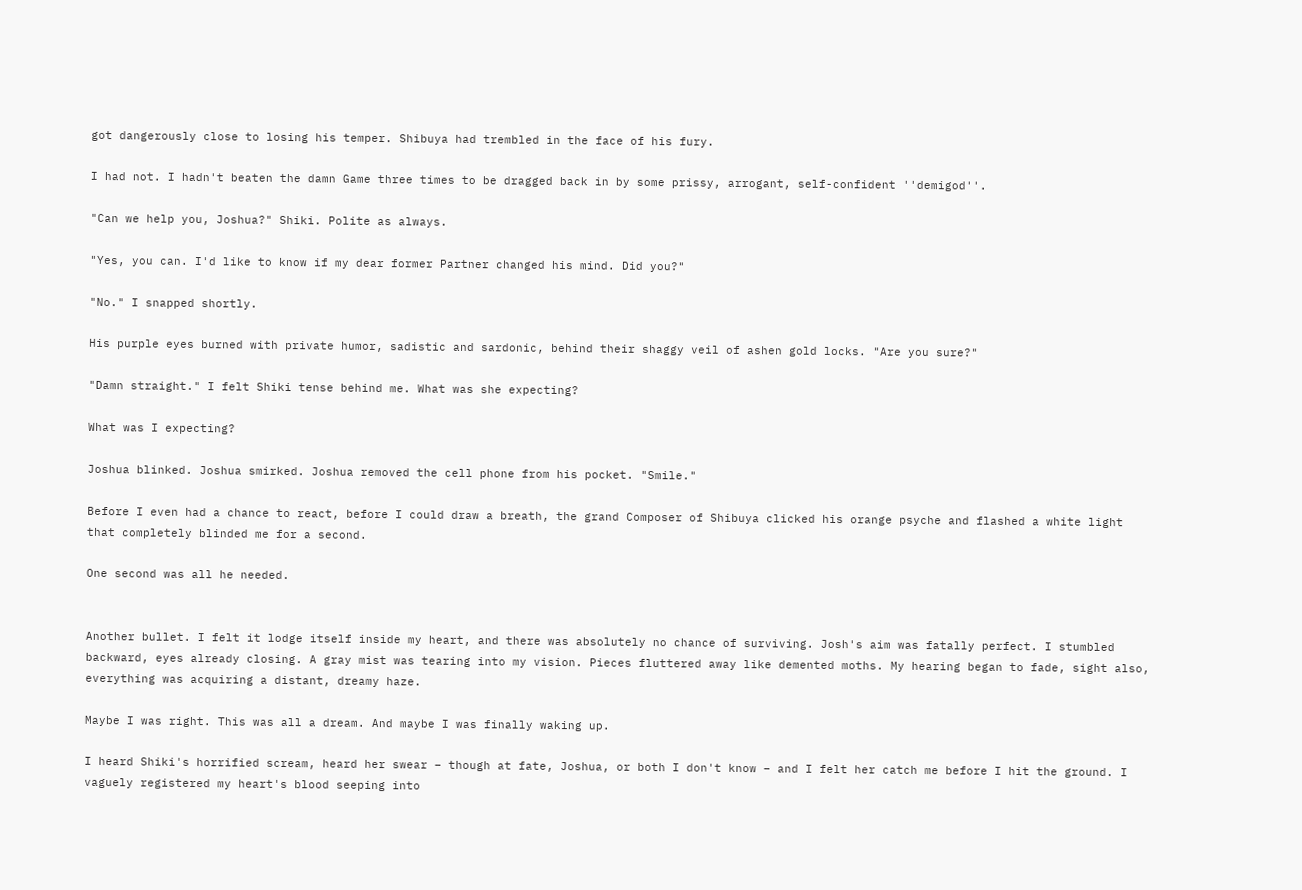got dangerously close to losing his temper. Shibuya had trembled in the face of his fury.

I had not. I hadn't beaten the damn Game three times to be dragged back in by some prissy, arrogant, self-confident ''demigod''.

"Can we help you, Joshua?" Shiki. Polite as always.

"Yes, you can. I'd like to know if my dear former Partner changed his mind. Did you?"

"No." I snapped shortly.

His purple eyes burned with private humor, sadistic and sardonic, behind their shaggy veil of ashen gold locks. "Are you sure?"

"Damn straight." I felt Shiki tense behind me. What was she expecting?

What was I expecting?

Joshua blinked. Joshua smirked. Joshua removed the cell phone from his pocket. "Smile."

Before I even had a chance to react, before I could draw a breath, the grand Composer of Shibuya clicked his orange psyche and flashed a white light that completely blinded me for a second.

One second was all he needed.


Another bullet. I felt it lodge itself inside my heart, and there was absolutely no chance of surviving. Josh's aim was fatally perfect. I stumbled backward, eyes already closing. A gray mist was tearing into my vision. Pieces fluttered away like demented moths. My hearing began to fade, sight also, everything was acquiring a distant, dreamy haze.

Maybe I was right. This was all a dream. And maybe I was finally waking up.

I heard Shiki's horrified scream, heard her swear – though at fate, Joshua, or both I don't know – and I felt her catch me before I hit the ground. I vaguely registered my heart's blood seeping into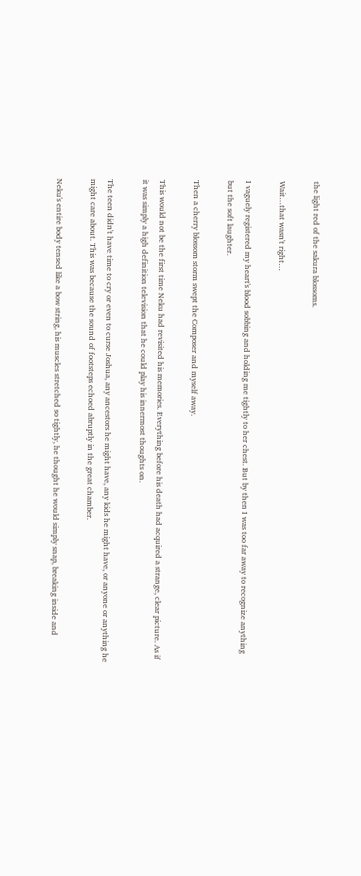the light red of the sakura blossoms.

Wait…that wasn't right…

I vaguely registered my heart's blood sobbing and holding me tightly to her chest. But by then I was too far away to recognize anything but the soft laughter.

Then a cherry blossom storm swept the Composer and myself away.

This would not be the first time Neku had revisited his memories. Everything before his death had acquired a strange, clear picture. As if it was simply a high definition television that he could play his innermost thoughts on.

The teen didn't have time to cry or even to curse Joshua, any ancestors he might have, any kids he might have, or anyone or anything he might care about. This was because the sound of footsteps echoed abruptly in the great chamber.

Neku's entire body tensed like a bow string, his muscles stretched so tightly, he thought he would simply snap, breaking inside and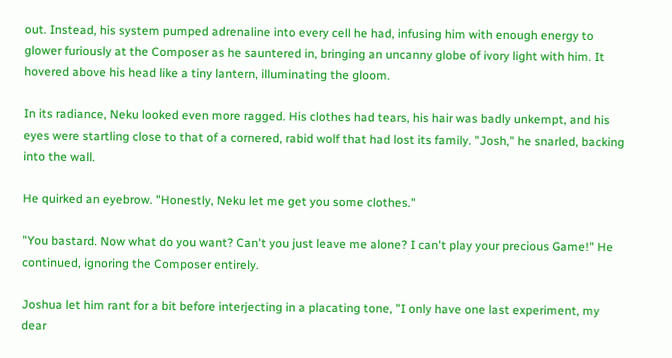out. Instead, his system pumped adrenaline into every cell he had, infusing him with enough energy to glower furiously at the Composer as he sauntered in, bringing an uncanny globe of ivory light with him. It hovered above his head like a tiny lantern, illuminating the gloom.

In its radiance, Neku looked even more ragged. His clothes had tears, his hair was badly unkempt, and his eyes were startling close to that of a cornered, rabid wolf that had lost its family. "Josh," he snarled, backing into the wall.

He quirked an eyebrow. "Honestly, Neku let me get you some clothes."

"You bastard. Now what do you want? Can't you just leave me alone? I can't play your precious Game!" He continued, ignoring the Composer entirely.

Joshua let him rant for a bit before interjecting in a placating tone, "I only have one last experiment, my dear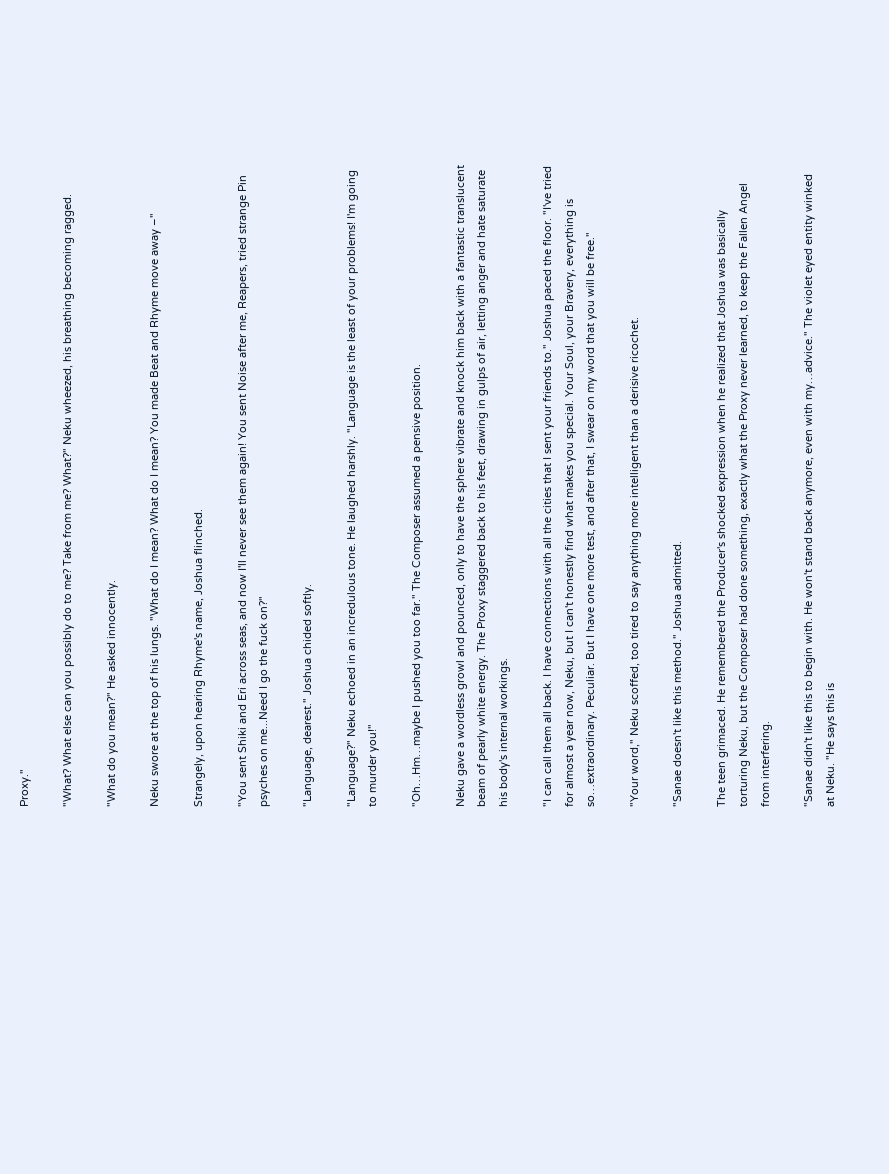Proxy."

"What? What else can you possibly do to me? Take from me? What?" Neku wheezed, his breathing becoming ragged.

"What do you mean?" He asked innocently.

Neku swore at the top of his lungs. "What do I mean? What do I mean? You made Beat and Rhyme move away –"

Strangely, upon hearing Rhyme's name, Joshua flinched.

"You sent Shiki and Eri across seas, and now I'll never see them again! You sent Noise after me, Reapers, tried strange Pin psyches on me...Need I go the fuck on?"

"Language, dearest." Joshua chided softly.

"Language?" Neku echoed in an incredulous tone. He laughed harshly. "Language is the least of your problems! I'm going to murder you!"

"Oh…Hm…maybe I pushed you too far." The Composer assumed a pensive position.

Neku gave a wordless growl and pounced, only to have the sphere vibrate and knock him back with a fantastic translucent beam of pearly white energy. The Proxy staggered back to his feet, drawing in gulps of air, letting anger and hate saturate his body's internal workings.

"I can call them all back. I have connections with all the cities that I sent your friends to." Joshua paced the floor. "I've tried for almost a year now, Neku, but I can't honestly find what makes you special. Your Soul, your Bravery, everything is so…extraordinary. Peculiar. But I have one more test, and after that, I swear on my word that you will be free."

"Your word," Neku scoffed, too tired to say anything more intelligent than a derisive ricochet.

"Sanae doesn't like this method." Joshua admitted.

The teen grimaced. He remembered the Producer's shocked expression when he realized that Joshua was basically torturing Neku, but the Composer had done something, exactly what the Proxy never learned, to keep the Fallen Angel from interfering.

"Sanae didn't like this to begin with. He won't stand back anymore, even with my…advice." The violet eyed entity winked at Neku. "He says this is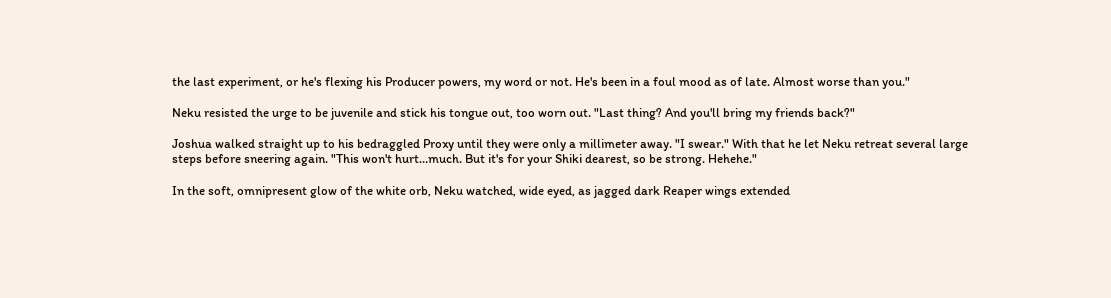the last experiment, or he's flexing his Producer powers, my word or not. He's been in a foul mood as of late. Almost worse than you."

Neku resisted the urge to be juvenile and stick his tongue out, too worn out. "Last thing? And you'll bring my friends back?"

Joshua walked straight up to his bedraggled Proxy until they were only a millimeter away. "I swear." With that he let Neku retreat several large steps before sneering again. "This won't hurt…much. But it's for your Shiki dearest, so be strong. Hehehe."

In the soft, omnipresent glow of the white orb, Neku watched, wide eyed, as jagged dark Reaper wings extended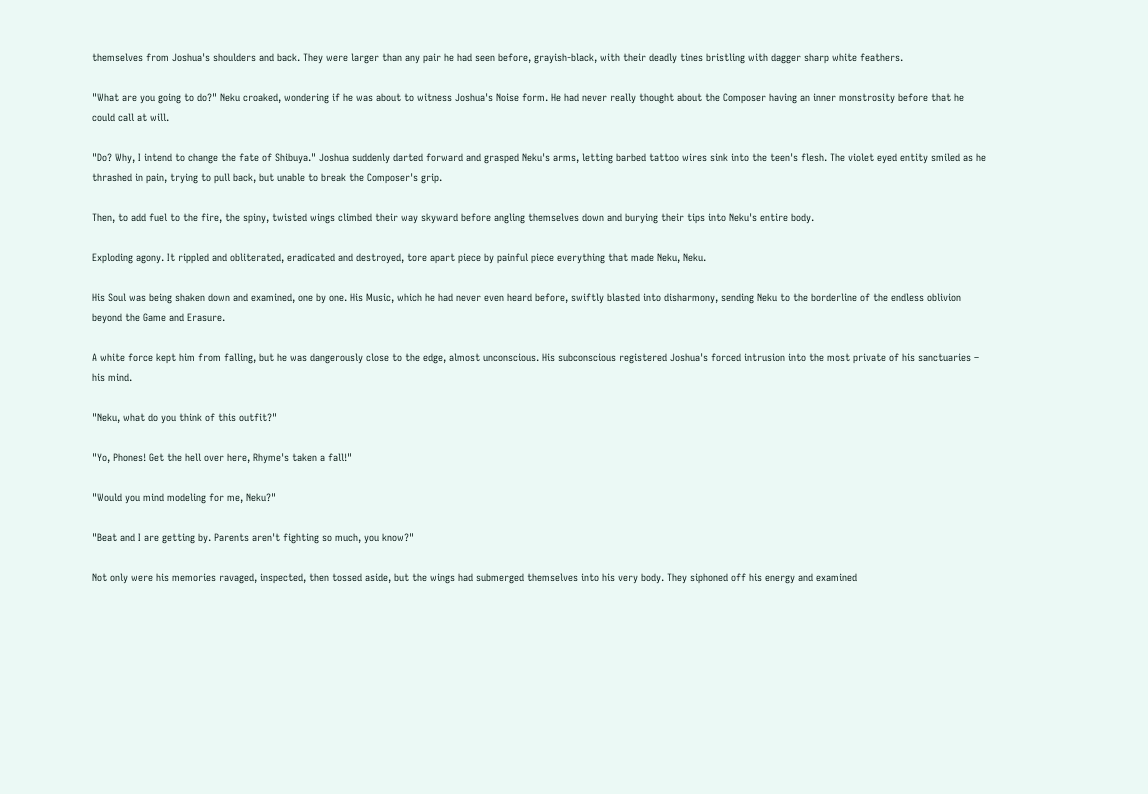themselves from Joshua's shoulders and back. They were larger than any pair he had seen before, grayish-black, with their deadly tines bristling with dagger sharp white feathers.

"What are you going to do?" Neku croaked, wondering if he was about to witness Joshua's Noise form. He had never really thought about the Composer having an inner monstrosity before that he could call at will.

"Do? Why, I intend to change the fate of Shibuya." Joshua suddenly darted forward and grasped Neku's arms, letting barbed tattoo wires sink into the teen's flesh. The violet eyed entity smiled as he thrashed in pain, trying to pull back, but unable to break the Composer's grip.

Then, to add fuel to the fire, the spiny, twisted wings climbed their way skyward before angling themselves down and burying their tips into Neku's entire body.

Exploding agony. It rippled and obliterated, eradicated and destroyed, tore apart piece by painful piece everything that made Neku, Neku.

His Soul was being shaken down and examined, one by one. His Music, which he had never even heard before, swiftly blasted into disharmony, sending Neku to the borderline of the endless oblivion beyond the Game and Erasure.

A white force kept him from falling, but he was dangerously close to the edge, almost unconscious. His subconscious registered Joshua's forced intrusion into the most private of his sanctuaries – his mind.

"Neku, what do you think of this outfit?"

"Yo, Phones! Get the hell over here, Rhyme's taken a fall!"

"Would you mind modeling for me, Neku?"

"Beat and I are getting by. Parents aren't fighting so much, you know?"

Not only were his memories ravaged, inspected, then tossed aside, but the wings had submerged themselves into his very body. They siphoned off his energy and examined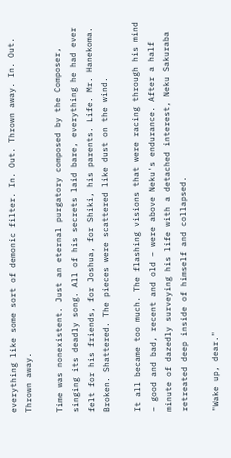everything like some sort of demonic filter. In. Out. Thrown away. In. Out. Thrown away.

Time was nonexistent. Just an eternal purgatory composed by the Composer, singing its deadly song. All of his secrets laid bare, everything he had ever felt for his friends, for Joshua, for Shiki, his parents. Life. Mr. Hanekoma. Broken. Shattered. The pieces were scattered like dust on the wind.

It all became too much. The flashing visions that were racing through his mind – good and bad, recent and old – were above Neku's endurance. After a half minute of dazedly surveying his life with a detached interest, Neku Sakuraba retreated deep inside of himself and collapsed.

"Wake up, dear."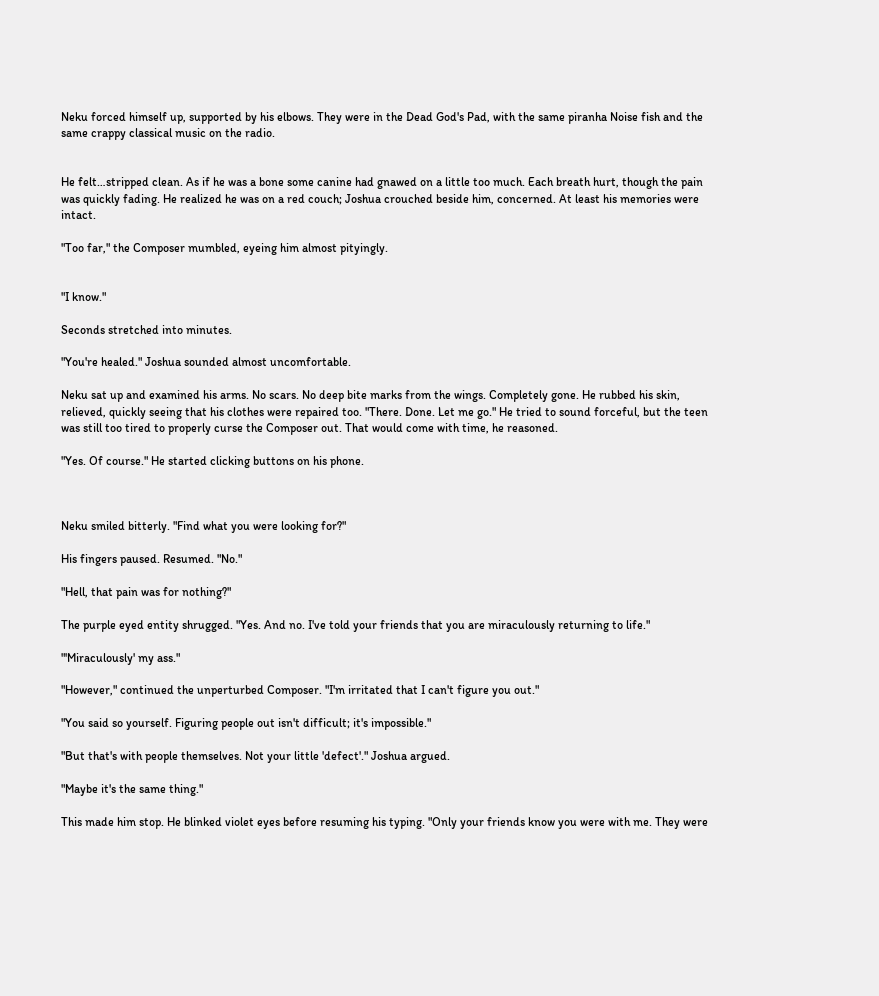Neku forced himself up, supported by his elbows. They were in the Dead God's Pad, with the same piranha Noise fish and the same crappy classical music on the radio.


He felt…stripped clean. As if he was a bone some canine had gnawed on a little too much. Each breath hurt, though the pain was quickly fading. He realized he was on a red couch; Joshua crouched beside him, concerned. At least his memories were intact.

"Too far," the Composer mumbled, eyeing him almost pityingly.


"I know."

Seconds stretched into minutes.

"You're healed." Joshua sounded almost uncomfortable.

Neku sat up and examined his arms. No scars. No deep bite marks from the wings. Completely gone. He rubbed his skin, relieved, quickly seeing that his clothes were repaired too. "There. Done. Let me go." He tried to sound forceful, but the teen was still too tired to properly curse the Composer out. That would come with time, he reasoned.

"Yes. Of course." He started clicking buttons on his phone.



Neku smiled bitterly. "Find what you were looking for?"

His fingers paused. Resumed. "No."

"Hell, that pain was for nothing?"

The purple eyed entity shrugged. "Yes. And no. I've told your friends that you are miraculously returning to life."

"'Miraculously' my ass."

"However," continued the unperturbed Composer. "I'm irritated that I can't figure you out."

"You said so yourself. Figuring people out isn't difficult; it's impossible."

"But that's with people themselves. Not your little 'defect'." Joshua argued.

"Maybe it's the same thing."

This made him stop. He blinked violet eyes before resuming his typing. "Only your friends know you were with me. They were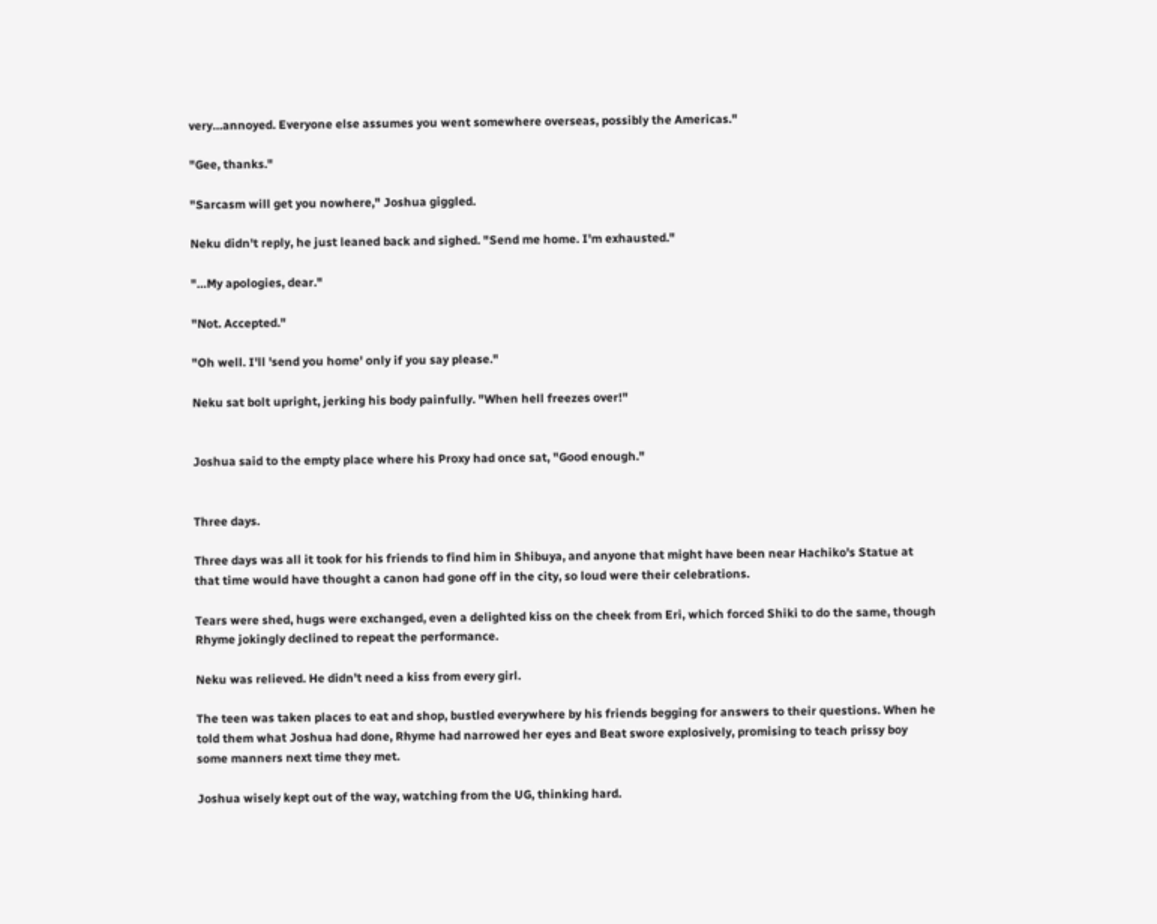very…annoyed. Everyone else assumes you went somewhere overseas, possibly the Americas."

"Gee, thanks."

"Sarcasm will get you nowhere," Joshua giggled.

Neku didn't reply, he just leaned back and sighed. "Send me home. I'm exhausted."

"…My apologies, dear."

"Not. Accepted."

"Oh well. I'll 'send you home' only if you say please."

Neku sat bolt upright, jerking his body painfully. "When hell freezes over!"


Joshua said to the empty place where his Proxy had once sat, "Good enough."


Three days.

Three days was all it took for his friends to find him in Shibuya, and anyone that might have been near Hachiko's Statue at that time would have thought a canon had gone off in the city, so loud were their celebrations.

Tears were shed, hugs were exchanged, even a delighted kiss on the cheek from Eri, which forced Shiki to do the same, though Rhyme jokingly declined to repeat the performance.

Neku was relieved. He didn't need a kiss from every girl.

The teen was taken places to eat and shop, bustled everywhere by his friends begging for answers to their questions. When he told them what Joshua had done, Rhyme had narrowed her eyes and Beat swore explosively, promising to teach prissy boy some manners next time they met.

Joshua wisely kept out of the way, watching from the UG, thinking hard.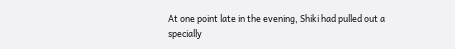At one point late in the evening, Shiki had pulled out a specially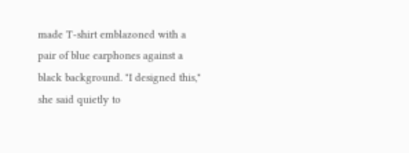made T-shirt emblazoned with a pair of blue earphones against a black background. "I designed this," she said quietly to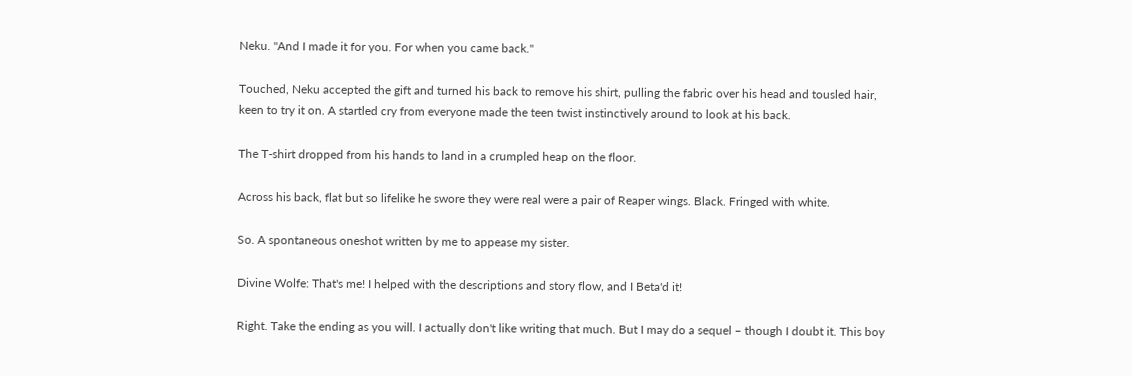Neku. "And I made it for you. For when you came back."

Touched, Neku accepted the gift and turned his back to remove his shirt, pulling the fabric over his head and tousled hair, keen to try it on. A startled cry from everyone made the teen twist instinctively around to look at his back.

The T-shirt dropped from his hands to land in a crumpled heap on the floor.

Across his back, flat but so lifelike he swore they were real were a pair of Reaper wings. Black. Fringed with white.

So. A spontaneous oneshot written by me to appease my sister.

Divine Wolfe: That's me! I helped with the descriptions and story flow, and I Beta'd it!

Right. Take the ending as you will. I actually don't like writing that much. But I may do a sequel – though I doubt it. This boy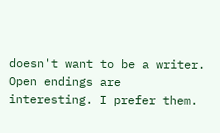doesn't want to be a writer. Open endings are interesting. I prefer them.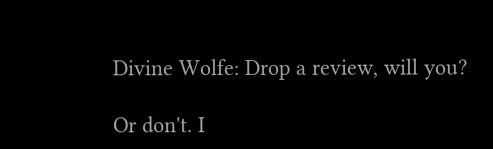Divine Wolfe: Drop a review, will you?

Or don't. I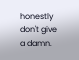honestly don't give a damn.